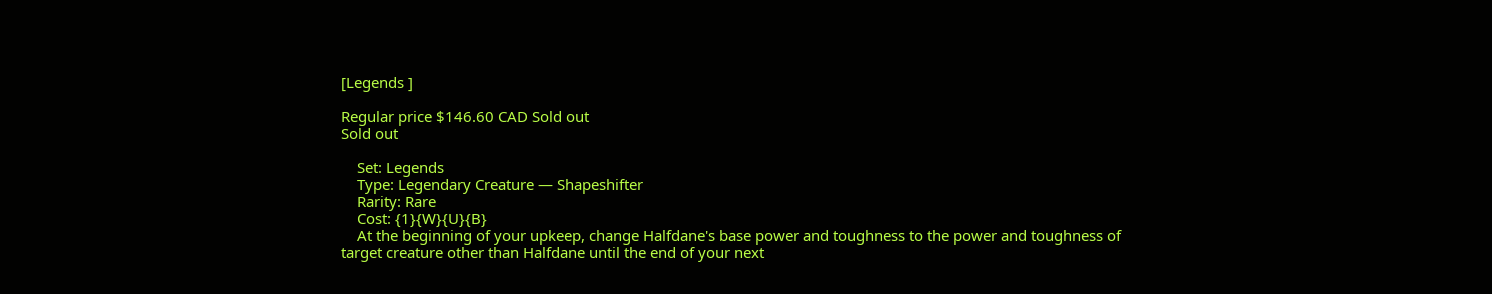[Legends ]

Regular price $146.60 CAD Sold out
Sold out

    Set: Legends
    Type: Legendary Creature — Shapeshifter
    Rarity: Rare
    Cost: {1}{W}{U}{B}
    At the beginning of your upkeep, change Halfdane's base power and toughness to the power and toughness of target creature other than Halfdane until the end of your next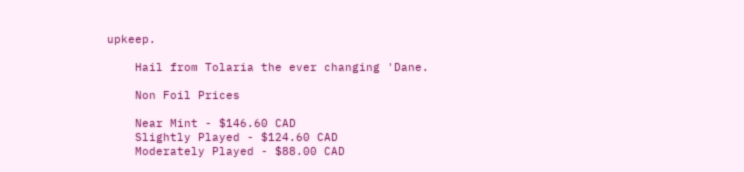upkeep.

    Hail from Tolaria the ever changing 'Dane.

    Non Foil Prices

    Near Mint - $146.60 CAD
    Slightly Played - $124.60 CAD
    Moderately Played - $88.00 CAD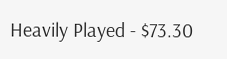Heavily Played - $73.30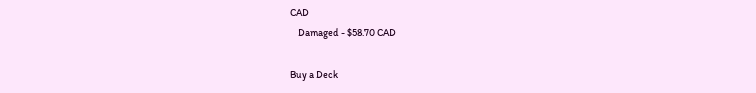CAD
    Damaged - $58.70 CAD

Buy a Deck